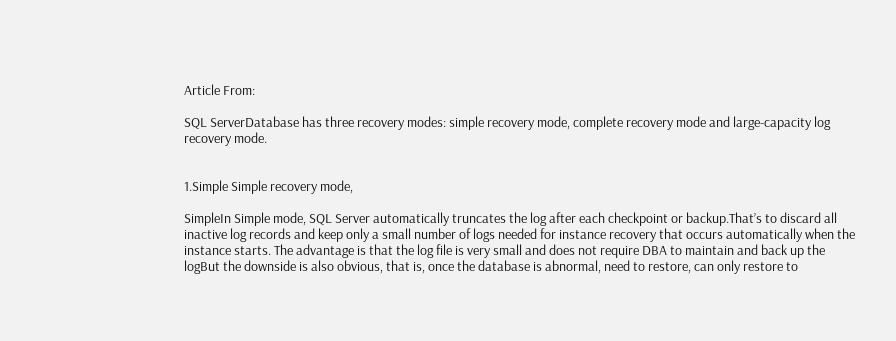Article From:

SQL ServerDatabase has three recovery modes: simple recovery mode, complete recovery mode and large-capacity log recovery mode.


1.Simple Simple recovery mode,

SimpleIn Simple mode, SQL Server automatically truncates the log after each checkpoint or backup.That’s to discard all inactive log records and keep only a small number of logs needed for instance recovery that occurs automatically when the instance starts. The advantage is that the log file is very small and does not require DBA to maintain and back up the logBut the downside is also obvious, that is, once the database is abnormal, need to restore, can only restore to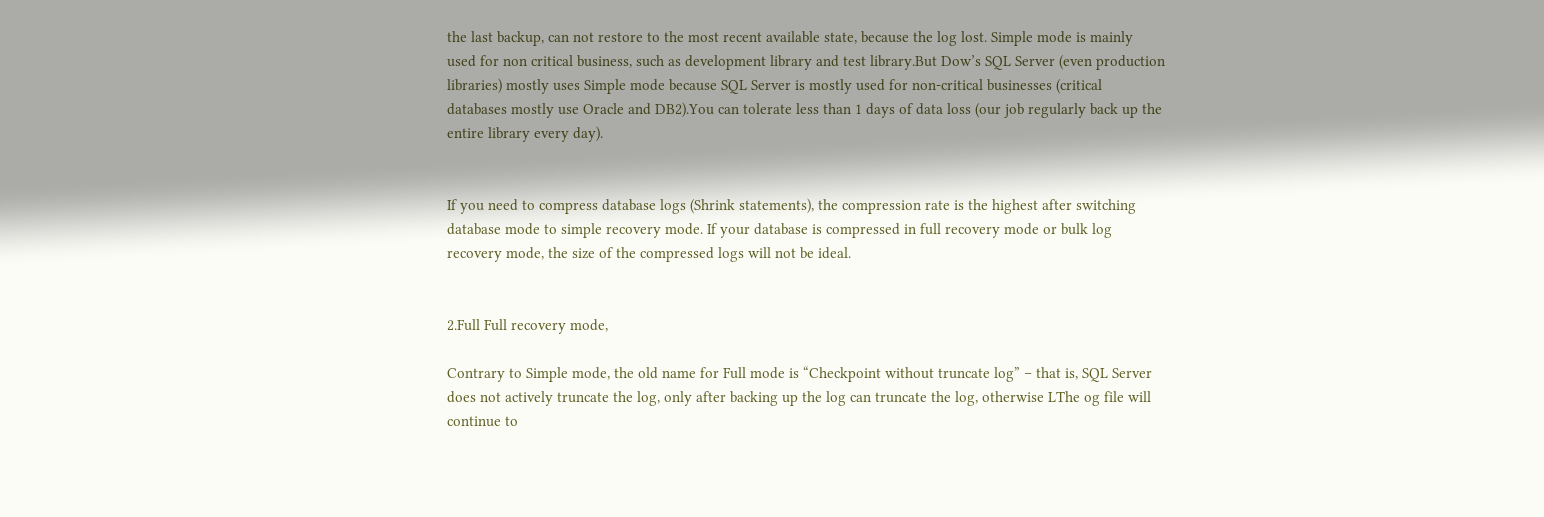the last backup, can not restore to the most recent available state, because the log lost. Simple mode is mainly used for non critical business, such as development library and test library.But Dow’s SQL Server (even production libraries) mostly uses Simple mode because SQL Server is mostly used for non-critical businesses (critical databases mostly use Oracle and DB2).You can tolerate less than 1 days of data loss (our job regularly back up the entire library every day).


If you need to compress database logs (Shrink statements), the compression rate is the highest after switching database mode to simple recovery mode. If your database is compressed in full recovery mode or bulk log recovery mode, the size of the compressed logs will not be ideal.


2.Full Full recovery mode,

Contrary to Simple mode, the old name for Full mode is “Checkpoint without truncate log” – that is, SQL Server does not actively truncate the log, only after backing up the log can truncate the log, otherwise LThe og file will continue to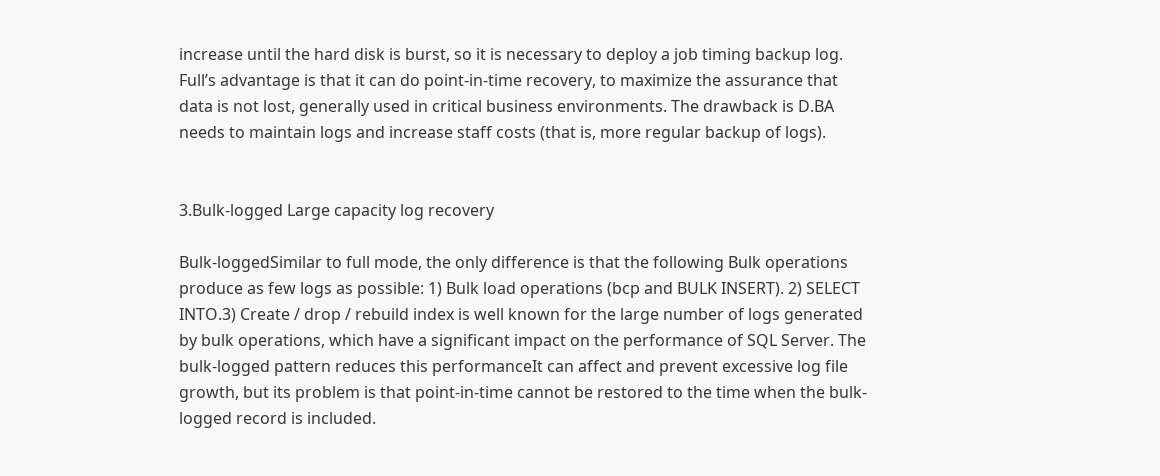increase until the hard disk is burst, so it is necessary to deploy a job timing backup log. Full’s advantage is that it can do point-in-time recovery, to maximize the assurance that data is not lost, generally used in critical business environments. The drawback is D.BA needs to maintain logs and increase staff costs (that is, more regular backup of logs).


3.Bulk-logged Large capacity log recovery

Bulk-loggedSimilar to full mode, the only difference is that the following Bulk operations produce as few logs as possible: 1) Bulk load operations (bcp and BULK INSERT). 2) SELECT INTO.3) Create / drop / rebuild index is well known for the large number of logs generated by bulk operations, which have a significant impact on the performance of SQL Server. The bulk-logged pattern reduces this performanceIt can affect and prevent excessive log file growth, but its problem is that point-in-time cannot be restored to the time when the bulk-logged record is included.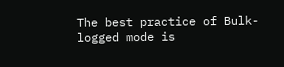The best practice of Bulk-logged mode is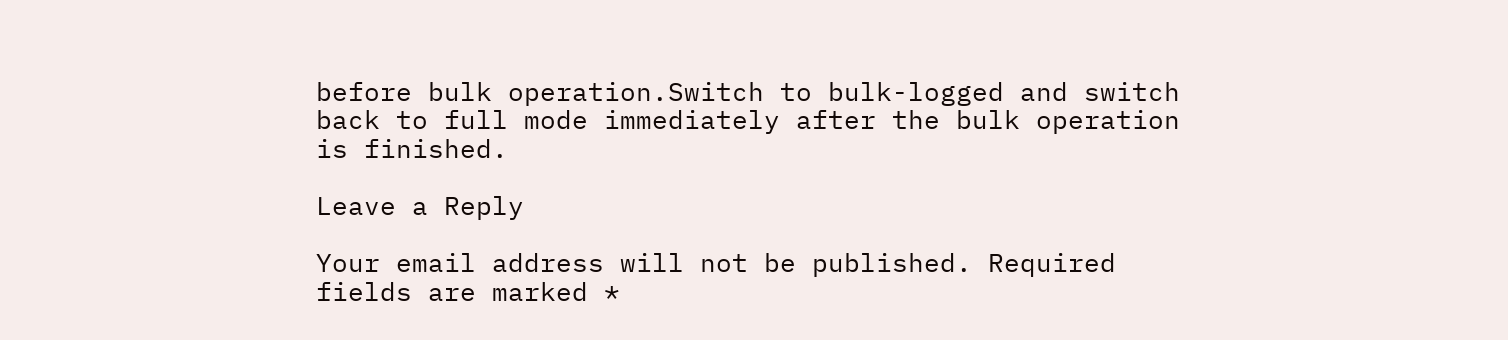before bulk operation.Switch to bulk-logged and switch back to full mode immediately after the bulk operation is finished.

Leave a Reply

Your email address will not be published. Required fields are marked *